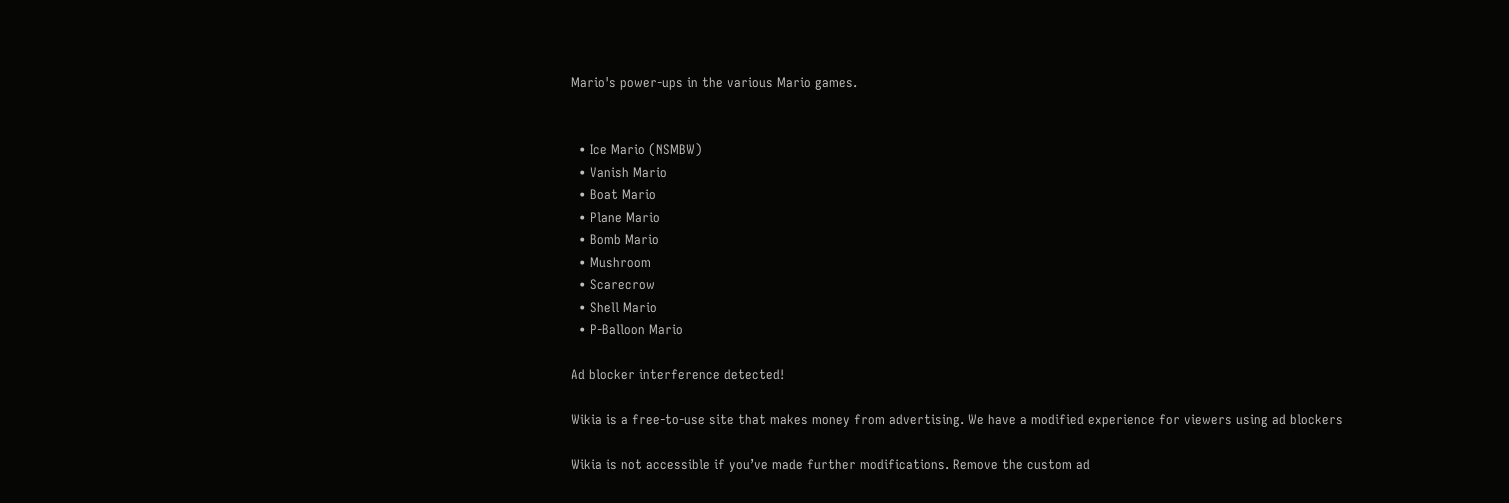Mario's power-ups in the various Mario games.


  • Ice Mario (NSMBW)
  • Vanish Mario
  • Boat Mario
  • Plane Mario
  • Bomb Mario
  • Mushroom
  • Scarecrow
  • Shell Mario
  • P-Balloon Mario

Ad blocker interference detected!

Wikia is a free-to-use site that makes money from advertising. We have a modified experience for viewers using ad blockers

Wikia is not accessible if you’ve made further modifications. Remove the custom ad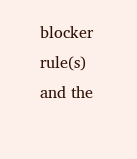blocker rule(s) and the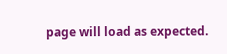page will load as expected.